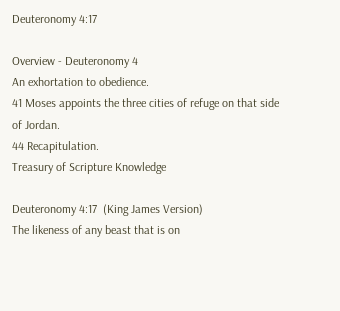Deuteronomy 4:17

Overview - Deuteronomy 4
An exhortation to obedience.
41 Moses appoints the three cities of refuge on that side of Jordan.
44 Recapitulation.
Treasury of Scripture Knowledge

Deuteronomy 4:17  (King James Version)
The likeness of any beast that is on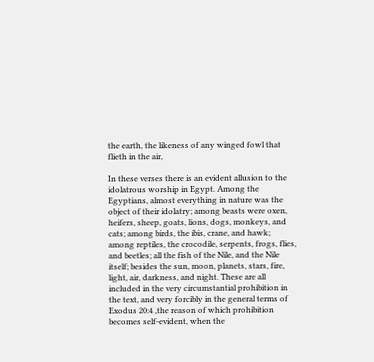the earth, the likeness of any winged fowl that flieth in the air,

In these verses there is an evident allusion to the idolatrous worship in Egypt. Among the Egyptians, almost everything in nature was the object of their idolatry; among beasts were oxen, heifers, sheep, goats, lions, dogs, monkeys, and cats; among birds, the ibis, crane, and hawk; among reptiles, the crocodile, serpents, frogs, flies, and beetles; all the fish of the Nile, and the Nile itself; besides the sun, moon, planets, stars, fire, light, air, darkness, and night. These are all included in the very circumstantial prohibition in the text, and very forcibly in the general terms of Exodus 20:4 ,the reason of which prohibition becomes self-evident, when the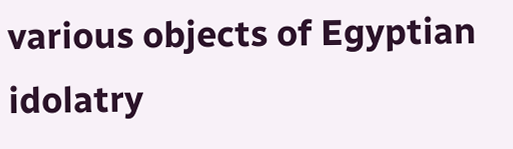various objects of Egyptian idolatry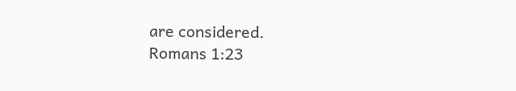are considered.
Romans 1:23